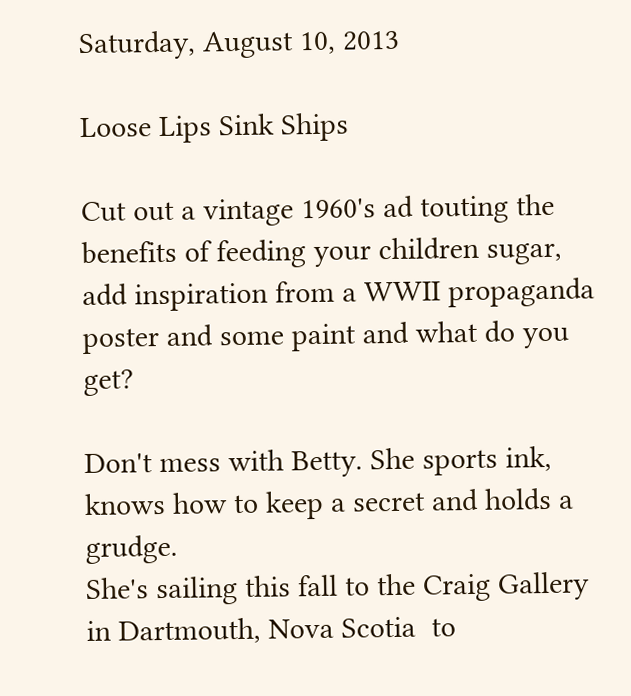Saturday, August 10, 2013

Loose Lips Sink Ships

Cut out a vintage 1960's ad touting the benefits of feeding your children sugar, add inspiration from a WWII propaganda poster and some paint and what do you get?

Don't mess with Betty. She sports ink, knows how to keep a secret and holds a grudge.
She's sailing this fall to the Craig Gallery in Dartmouth, Nova Scotia  to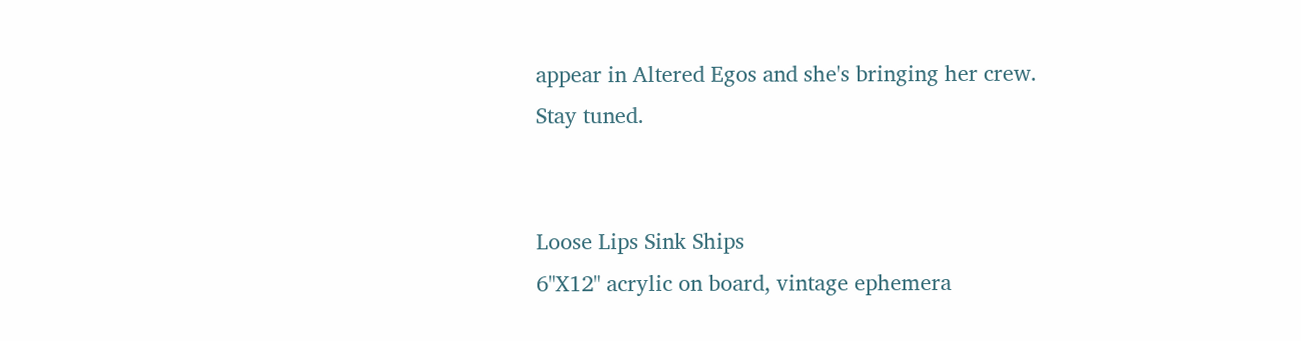appear in Altered Egos and she's bringing her crew.
Stay tuned.


Loose Lips Sink Ships
6"X12" acrylic on board, vintage ephemera